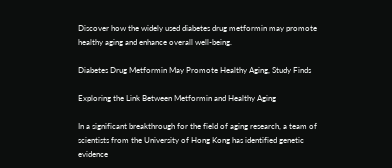Discover how the widely used diabetes drug metformin may promote healthy aging and enhance overall well-being.

Diabetes Drug Metformin May Promote Healthy Aging, Study Finds

Exploring the Link Between Metformin and Healthy Aging

In a significant breakthrough for the field of aging research, a team of scientists from the University of Hong Kong has identified genetic evidence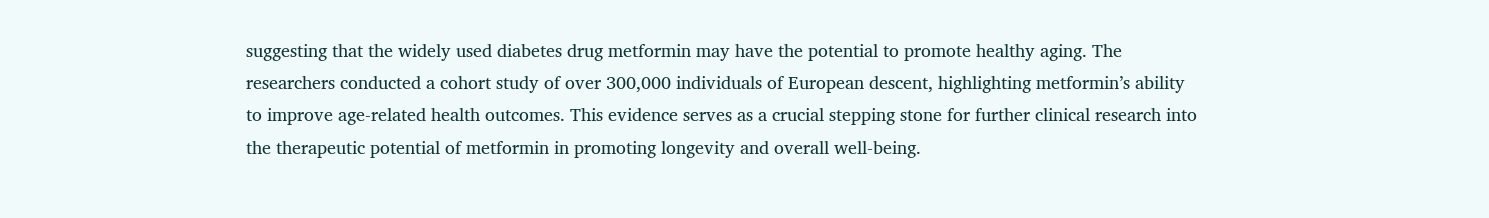suggesting that the widely used diabetes drug metformin may have the potential to promote healthy aging. The researchers conducted a cohort study of over 300,000 individuals of European descent, highlighting metformin’s ability to improve age-related health outcomes. This evidence serves as a crucial stepping stone for further clinical research into the therapeutic potential of metformin in promoting longevity and overall well-being.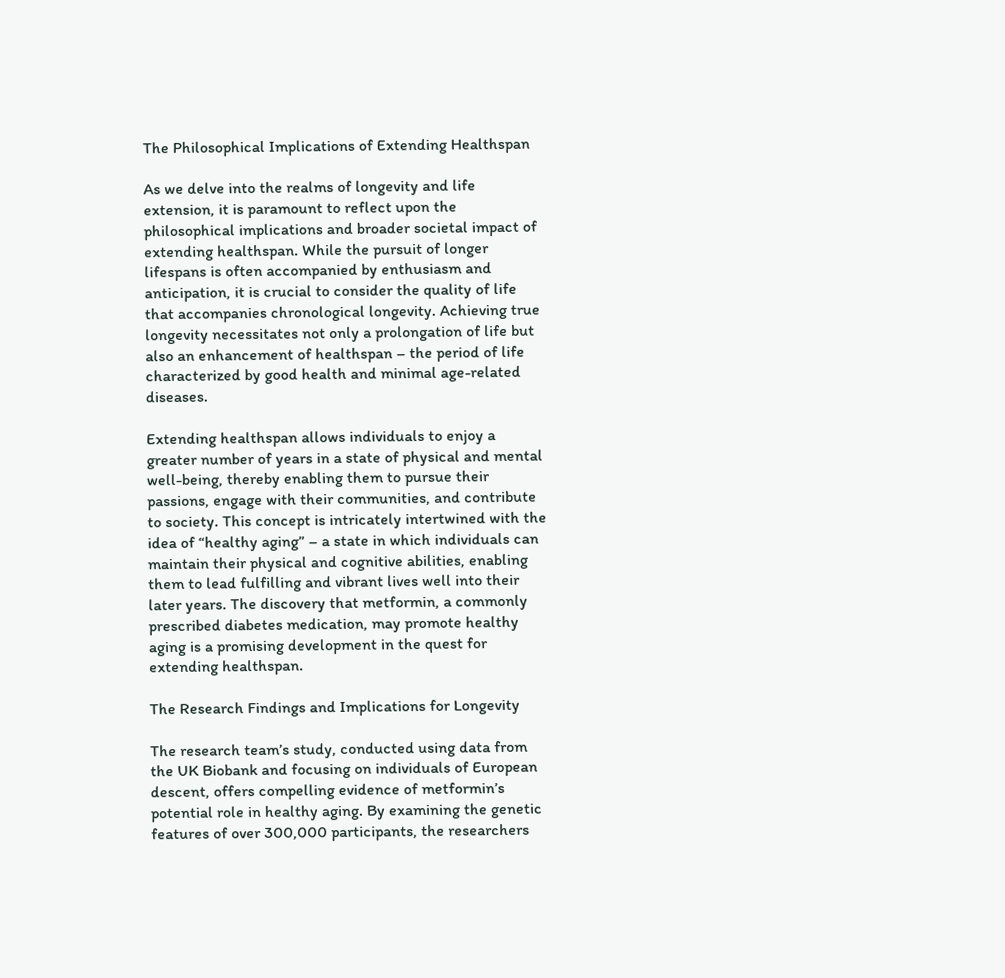The Philosophical Implications of Extending Healthspan

As we delve into the realms of longevity and life extension, it is paramount to reflect upon the philosophical implications and broader societal impact of extending healthspan. While the pursuit of longer lifespans is often accompanied by enthusiasm and anticipation, it is crucial to consider the quality of life that accompanies chronological longevity. Achieving true longevity necessitates not only a prolongation of life but also an enhancement of healthspan – the period of life characterized by good health and minimal age-related diseases.

Extending healthspan allows individuals to enjoy a greater number of years in a state of physical and mental well-being, thereby enabling them to pursue their passions, engage with their communities, and contribute to society. This concept is intricately intertwined with the idea of “healthy aging” – a state in which individuals can maintain their physical and cognitive abilities, enabling them to lead fulfilling and vibrant lives well into their later years. The discovery that metformin, a commonly prescribed diabetes medication, may promote healthy aging is a promising development in the quest for extending healthspan.

The Research Findings and Implications for Longevity

The research team’s study, conducted using data from the UK Biobank and focusing on individuals of European descent, offers compelling evidence of metformin’s potential role in healthy aging. By examining the genetic features of over 300,000 participants, the researchers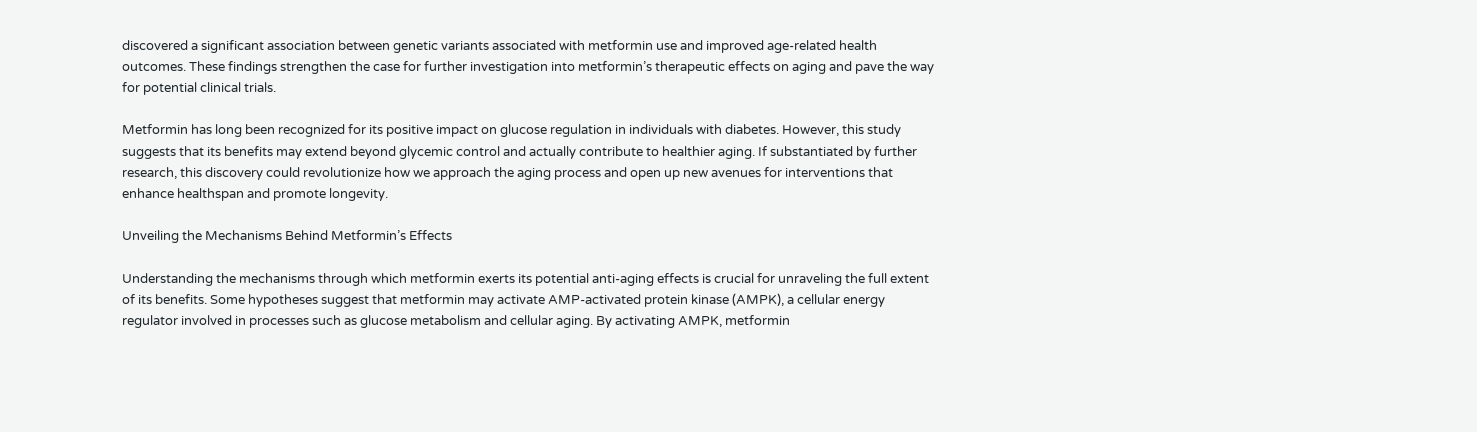discovered a significant association between genetic variants associated with metformin use and improved age-related health outcomes. These findings strengthen the case for further investigation into metformin’s therapeutic effects on aging and pave the way for potential clinical trials.

Metformin has long been recognized for its positive impact on glucose regulation in individuals with diabetes. However, this study suggests that its benefits may extend beyond glycemic control and actually contribute to healthier aging. If substantiated by further research, this discovery could revolutionize how we approach the aging process and open up new avenues for interventions that enhance healthspan and promote longevity.

Unveiling the Mechanisms Behind Metformin’s Effects

Understanding the mechanisms through which metformin exerts its potential anti-aging effects is crucial for unraveling the full extent of its benefits. Some hypotheses suggest that metformin may activate AMP-activated protein kinase (AMPK), a cellular energy regulator involved in processes such as glucose metabolism and cellular aging. By activating AMPK, metformin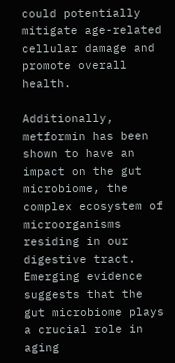could potentially mitigate age-related cellular damage and promote overall health.

Additionally, metformin has been shown to have an impact on the gut microbiome, the complex ecosystem of microorganisms residing in our digestive tract. Emerging evidence suggests that the gut microbiome plays a crucial role in aging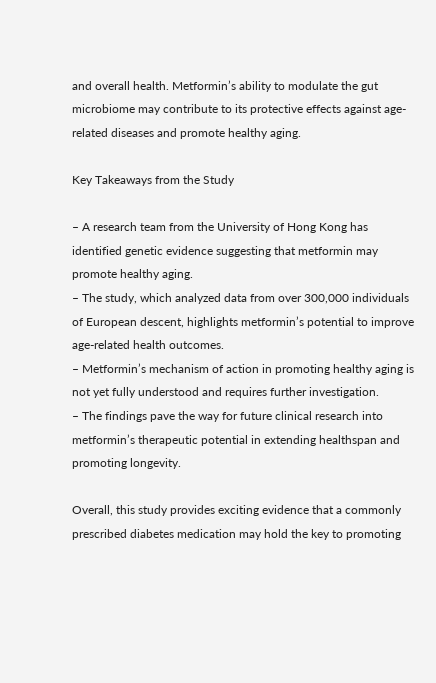and overall health. Metformin’s ability to modulate the gut microbiome may contribute to its protective effects against age-related diseases and promote healthy aging.

Key Takeaways from the Study

– A research team from the University of Hong Kong has identified genetic evidence suggesting that metformin may promote healthy aging.
– The study, which analyzed data from over 300,000 individuals of European descent, highlights metformin’s potential to improve age-related health outcomes.
– Metformin’s mechanism of action in promoting healthy aging is not yet fully understood and requires further investigation.
– The findings pave the way for future clinical research into metformin’s therapeutic potential in extending healthspan and promoting longevity.

Overall, this study provides exciting evidence that a commonly prescribed diabetes medication may hold the key to promoting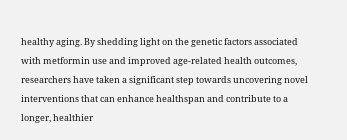healthy aging. By shedding light on the genetic factors associated with metformin use and improved age-related health outcomes, researchers have taken a significant step towards uncovering novel interventions that can enhance healthspan and contribute to a longer, healthier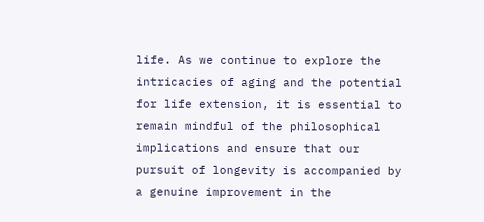life. As we continue to explore the intricacies of aging and the potential for life extension, it is essential to remain mindful of the philosophical implications and ensure that our pursuit of longevity is accompanied by a genuine improvement in the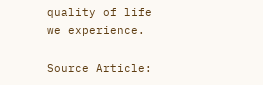quality of life we experience.

Source Article: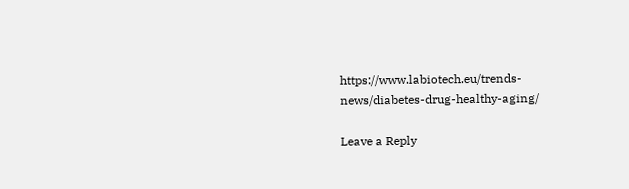https://www.labiotech.eu/trends-news/diabetes-drug-healthy-aging/

Leave a Reply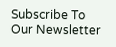Subscribe To Our Newsletter